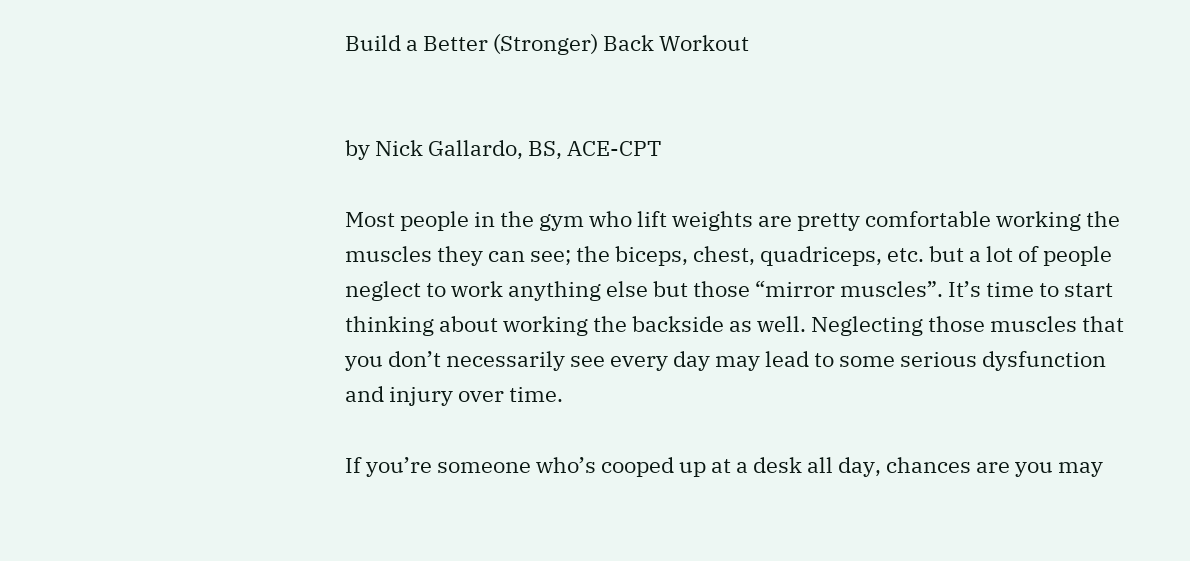Build a Better (Stronger) Back Workout


by Nick Gallardo, BS, ACE-CPT

Most people in the gym who lift weights are pretty comfortable working the muscles they can see; the biceps, chest, quadriceps, etc. but a lot of people neglect to work anything else but those “mirror muscles”. It’s time to start thinking about working the backside as well. Neglecting those muscles that you don’t necessarily see every day may lead to some serious dysfunction and injury over time.

If you’re someone who’s cooped up at a desk all day, chances are you may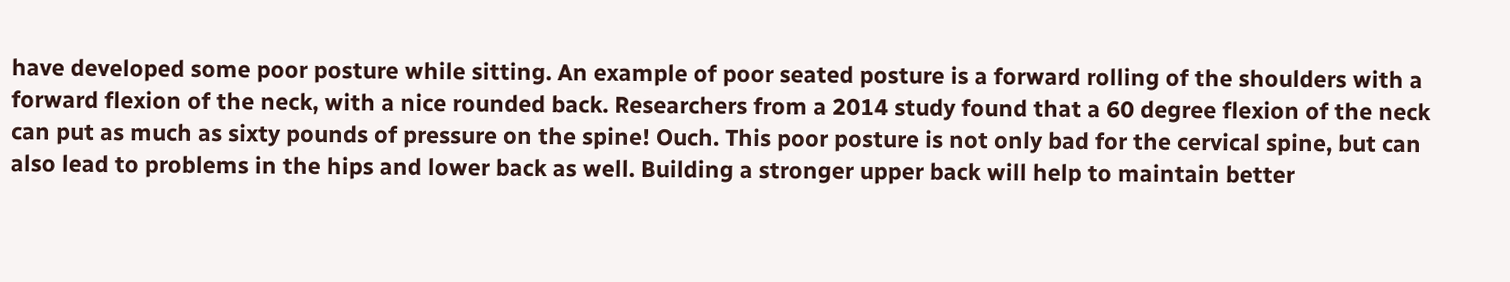have developed some poor posture while sitting. An example of poor seated posture is a forward rolling of the shoulders with a forward flexion of the neck, with a nice rounded back. Researchers from a 2014 study found that a 60 degree flexion of the neck can put as much as sixty pounds of pressure on the spine! Ouch. This poor posture is not only bad for the cervical spine, but can also lead to problems in the hips and lower back as well. Building a stronger upper back will help to maintain better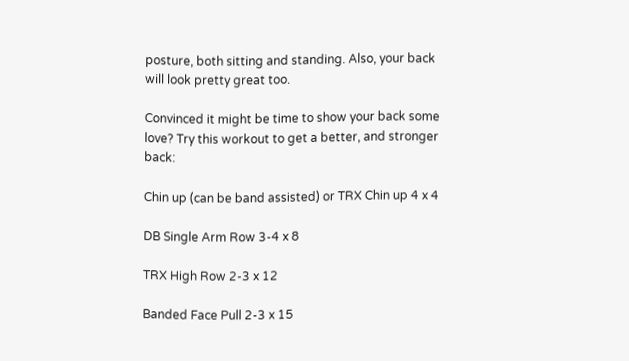posture, both sitting and standing. Also, your back will look pretty great too.

Convinced it might be time to show your back some love? Try this workout to get a better, and stronger back:

Chin up (can be band assisted) or TRX Chin up 4 x 4

DB Single Arm Row 3-4 x 8

TRX High Row 2-3 x 12

Banded Face Pull 2-3 x 15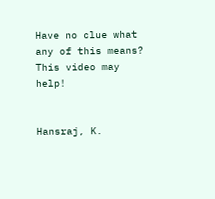Have no clue what any of this means? This video may help!


Hansraj, K.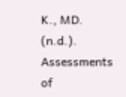K., MD. (n.d.). Assessments of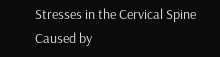Stresses in the Cervical Spine Caused by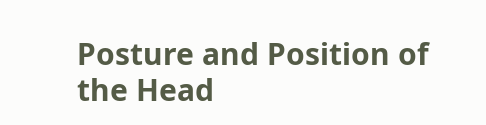Posture and Position of the Head